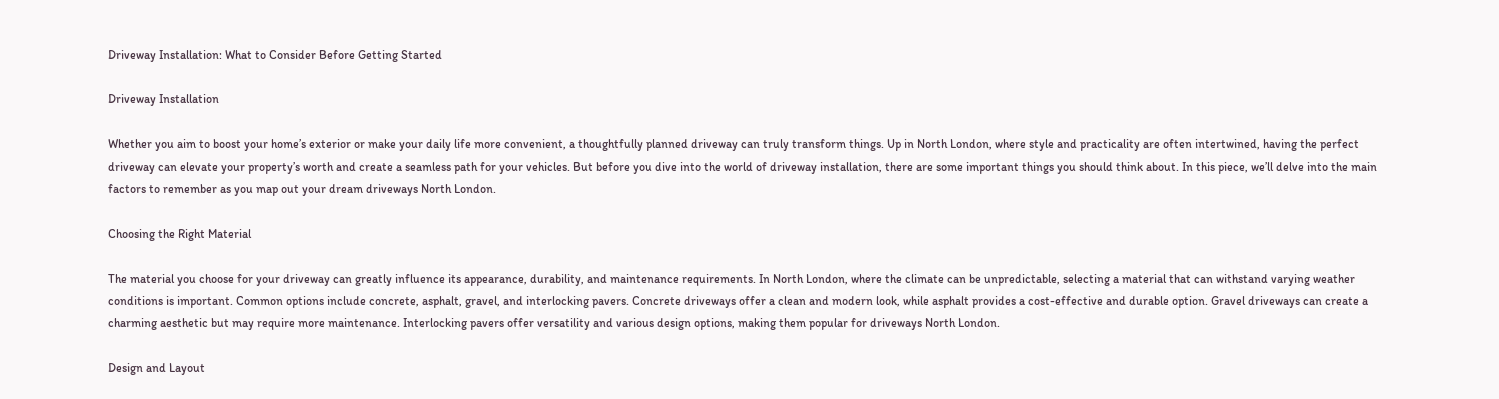Driveway Installation: What to Consider Before Getting Started

Driveway Installation

Whether you aim to boost your home’s exterior or make your daily life more convenient, a thoughtfully planned driveway can truly transform things. Up in North London, where style and practicality are often intertwined, having the perfect driveway can elevate your property’s worth and create a seamless path for your vehicles. But before you dive into the world of driveway installation, there are some important things you should think about. In this piece, we’ll delve into the main factors to remember as you map out your dream driveways North London.

Choosing the Right Material

The material you choose for your driveway can greatly influence its appearance, durability, and maintenance requirements. In North London, where the climate can be unpredictable, selecting a material that can withstand varying weather conditions is important. Common options include concrete, asphalt, gravel, and interlocking pavers. Concrete driveways offer a clean and modern look, while asphalt provides a cost-effective and durable option. Gravel driveways can create a charming aesthetic but may require more maintenance. Interlocking pavers offer versatility and various design options, making them popular for driveways North London.

Design and Layout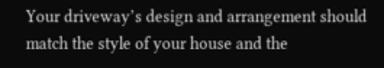Your driveway’s design and arrangement should match the style of your house and the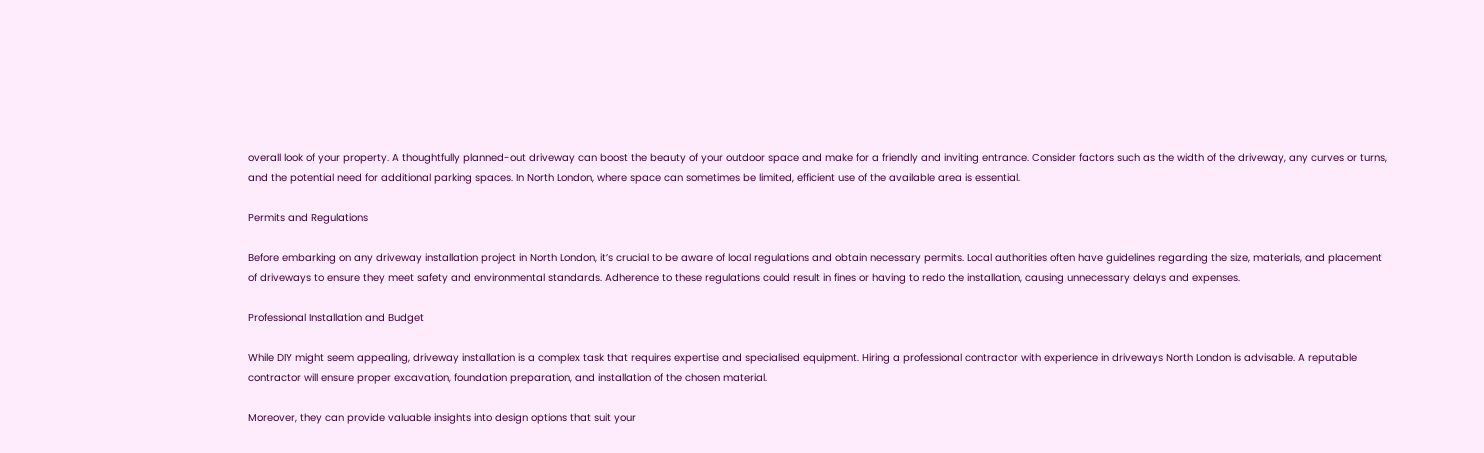overall look of your property. A thoughtfully planned-out driveway can boost the beauty of your outdoor space and make for a friendly and inviting entrance. Consider factors such as the width of the driveway, any curves or turns, and the potential need for additional parking spaces. In North London, where space can sometimes be limited, efficient use of the available area is essential.

Permits and Regulations

Before embarking on any driveway installation project in North London, it’s crucial to be aware of local regulations and obtain necessary permits. Local authorities often have guidelines regarding the size, materials, and placement of driveways to ensure they meet safety and environmental standards. Adherence to these regulations could result in fines or having to redo the installation, causing unnecessary delays and expenses.

Professional Installation and Budget

While DIY might seem appealing, driveway installation is a complex task that requires expertise and specialised equipment. Hiring a professional contractor with experience in driveways North London is advisable. A reputable contractor will ensure proper excavation, foundation preparation, and installation of the chosen material.

Moreover, they can provide valuable insights into design options that suit your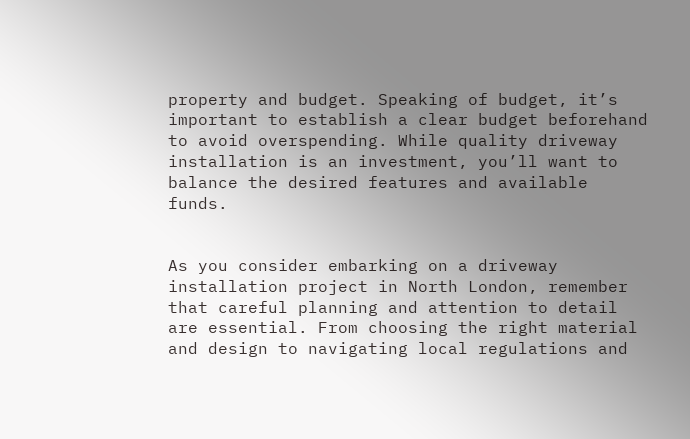property and budget. Speaking of budget, it’s important to establish a clear budget beforehand to avoid overspending. While quality driveway installation is an investment, you’ll want to balance the desired features and available funds.


As you consider embarking on a driveway installation project in North London, remember that careful planning and attention to detail are essential. From choosing the right material and design to navigating local regulations and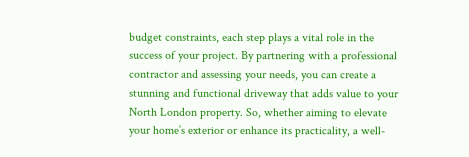budget constraints, each step plays a vital role in the success of your project. By partnering with a professional contractor and assessing your needs, you can create a stunning and functional driveway that adds value to your North London property. So, whether aiming to elevate your home’s exterior or enhance its practicality, a well-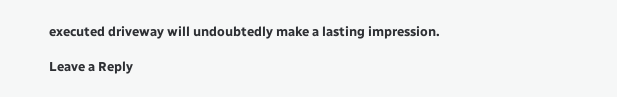executed driveway will undoubtedly make a lasting impression.

Leave a Reply